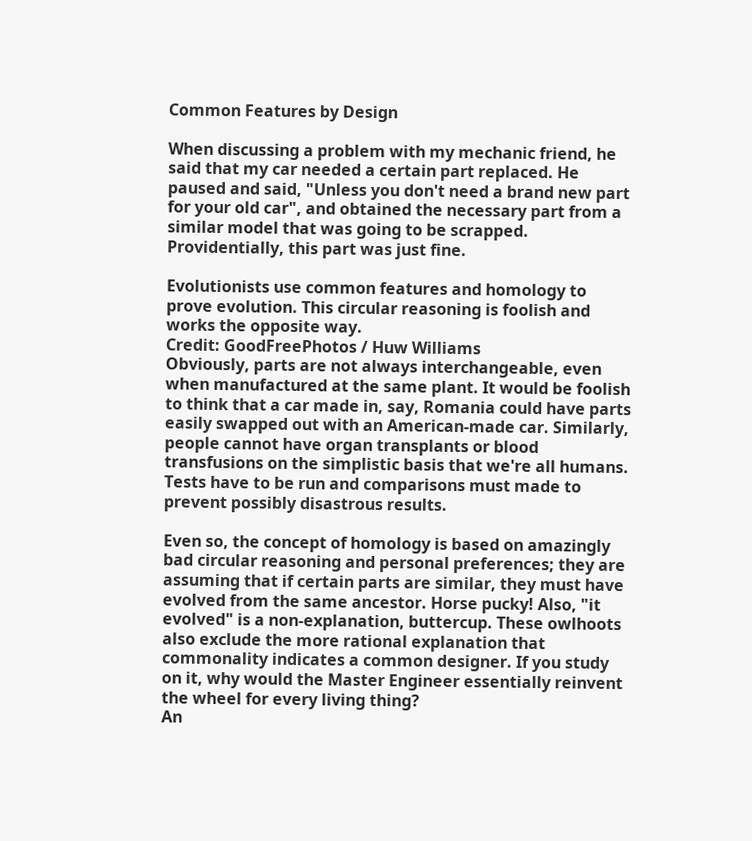Common Features by Design

When discussing a problem with my mechanic friend, he said that my car needed a certain part replaced. He paused and said, "Unless you don't need a brand new part for your old car", and obtained the necessary part from a similar model that was going to be scrapped. Providentially, this part was just fine.

Evolutionists use common features and homology to prove evolution. This circular reasoning is foolish and works the opposite way.
Credit: GoodFreePhotos / Huw Williams
Obviously, parts are not always interchangeable, even when manufactured at the same plant. It would be foolish to think that a car made in, say, Romania could have parts easily swapped out with an American-made car. Similarly, people cannot have organ transplants or blood transfusions on the simplistic basis that we're all humans. Tests have to be run and comparisons must made to prevent possibly disastrous results.

Even so, the concept of homology is based on amazingly bad circular reasoning and personal preferences; they are assuming that if certain parts are similar, they must have evolved from the same ancestor. Horse pucky! Also, "it evolved" is a non-explanation, buttercup. These owlhoots also exclude the more rational explanation that commonality indicates a common designer. If you study on it, why would the Master Engineer essentially reinvent the wheel for every living thing?
An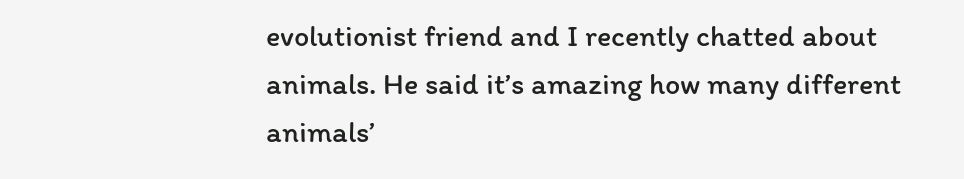evolutionist friend and I recently chatted about animals. He said it’s amazing how many different animals’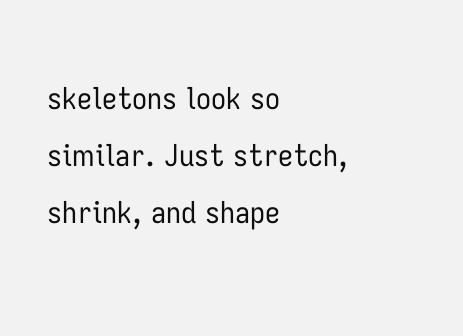skeletons look so similar. Just stretch, shrink, and shape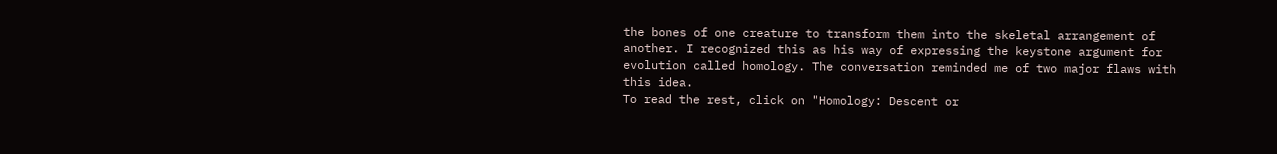the bones of one creature to transform them into the skeletal arrangement of another. I recognized this as his way of expressing the keystone argument for evolution called homology. The conversation reminded me of two major flaws with this idea.
To read the rest, click on "Homology: Descent or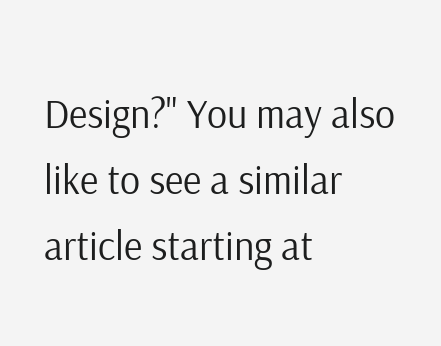Design?" You may also like to see a similar article starting at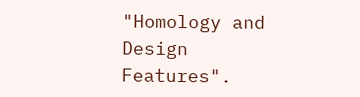"Homology and Design Features".